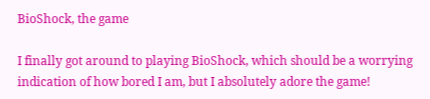BioShock, the game

I finally got around to playing BioShock, which should be a worrying indication of how bored I am, but I absolutely adore the game!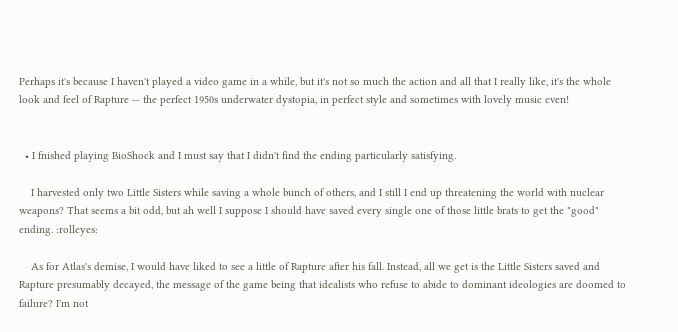Perhaps it's because I haven't played a video game in a while, but it's not so much the action and all that I really like, it's the whole look and feel of Rapture -- the perfect 1950s underwater dystopia, in perfect style and sometimes with lovely music even!


  • I fnished playing BioShock and I must say that I didn't find the ending particularly satisfying.

    I harvested only two Little Sisters while saving a whole bunch of others, and I still I end up threatening the world with nuclear weapons? That seems a bit odd, but ah well I suppose I should have saved every single one of those little brats to get the "good" ending. :rolleyes:

    As for Atlas's demise, I would have liked to see a little of Rapture after his fall. Instead, all we get is the Little Sisters saved and Rapture presumably decayed, the message of the game being that idealists who refuse to abide to dominant ideologies are doomed to failure? I'm not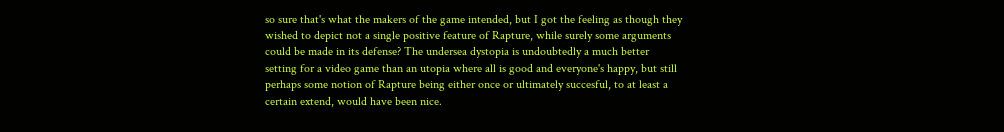so sure that's what the makers of the game intended, but I got the feeling as though they wished to depict not a single positive feature of Rapture, while surely some arguments could be made in its defense? The undersea dystopia is undoubtedly a much better setting for a video game than an utopia where all is good and everyone's happy, but still perhaps some notion of Rapture being either once or ultimately succesful, to at least a certain extend, would have been nice.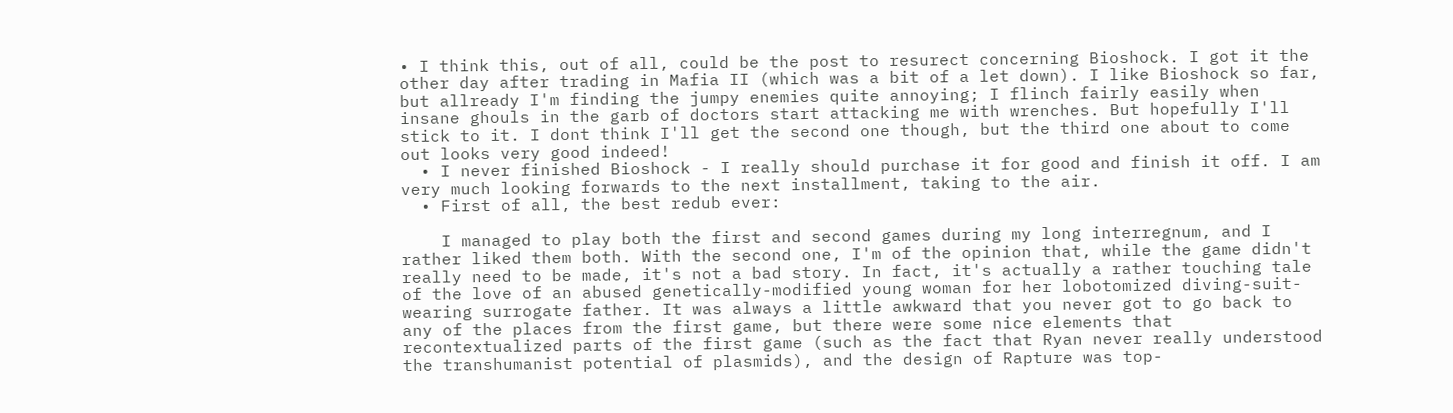• I think this, out of all, could be the post to resurect concerning Bioshock. I got it the other day after trading in Mafia II (which was a bit of a let down). I like Bioshock so far, but allready I'm finding the jumpy enemies quite annoying; I flinch fairly easily when insane ghouls in the garb of doctors start attacking me with wrenches. But hopefully I'll stick to it. I dont think I'll get the second one though, but the third one about to come out looks very good indeed!
  • I never finished Bioshock - I really should purchase it for good and finish it off. I am very much looking forwards to the next installment, taking to the air.
  • First of all, the best redub ever:

    I managed to play both the first and second games during my long interregnum, and I rather liked them both. With the second one, I'm of the opinion that, while the game didn't really need to be made, it's not a bad story. In fact, it's actually a rather touching tale of the love of an abused genetically-modified young woman for her lobotomized diving-suit-wearing surrogate father. It was always a little awkward that you never got to go back to any of the places from the first game, but there were some nice elements that recontextualized parts of the first game (such as the fact that Ryan never really understood the transhumanist potential of plasmids), and the design of Rapture was top-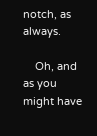notch, as always.

    Oh, and as you might have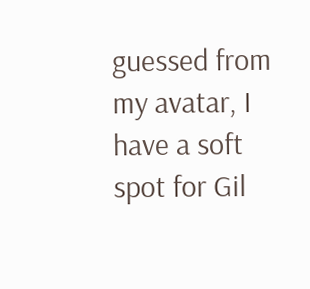guessed from my avatar, I have a soft spot for Gil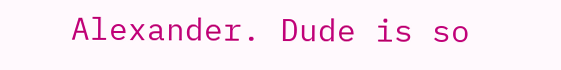Alexander. Dude is so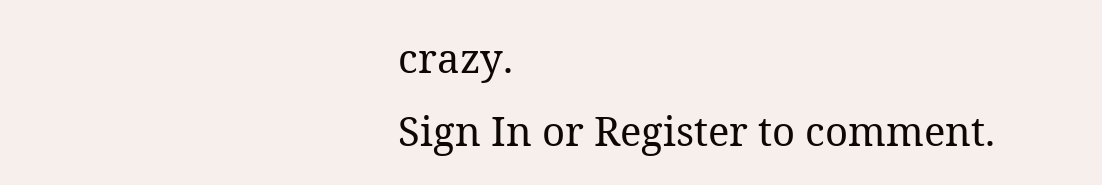crazy.
Sign In or Register to comment.